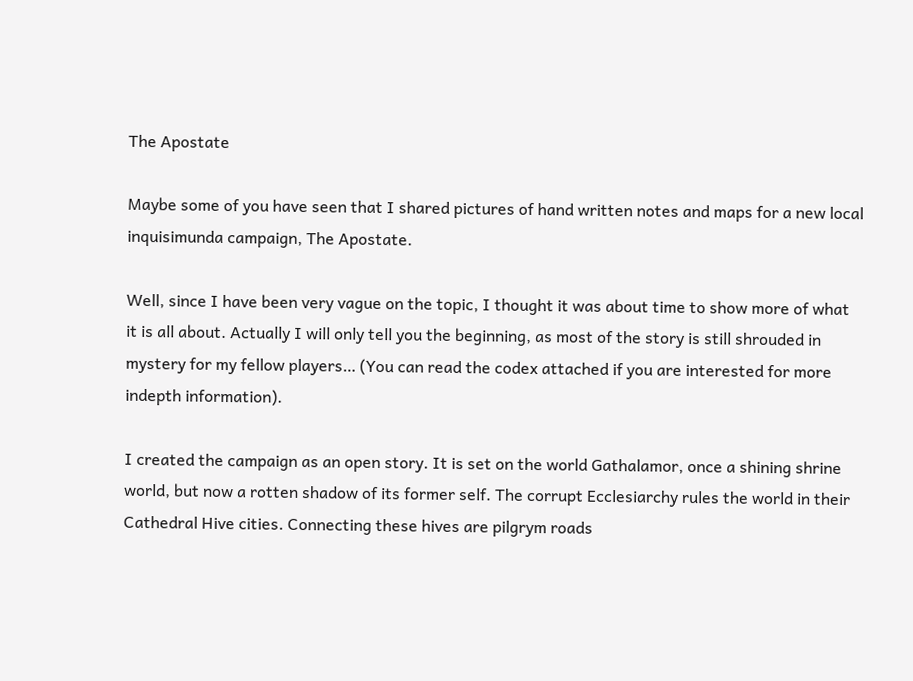The Apostate

Maybe some of you have seen that I shared pictures of hand written notes and maps for a new local inquisimunda campaign, The Apostate.

Well, since I have been very vague on the topic, I thought it was about time to show more of what it is all about. Actually I will only tell you the beginning, as most of the story is still shrouded in mystery for my fellow players… (You can read the codex attached if you are interested for more indepth information).

I created the campaign as an open story. It is set on the world Gathalamor, once a shining shrine world, but now a rotten shadow of its former self. The corrupt Ecclesiarchy rules the world in their Cathedral Hive cities. Connecting these hives are pilgrym roads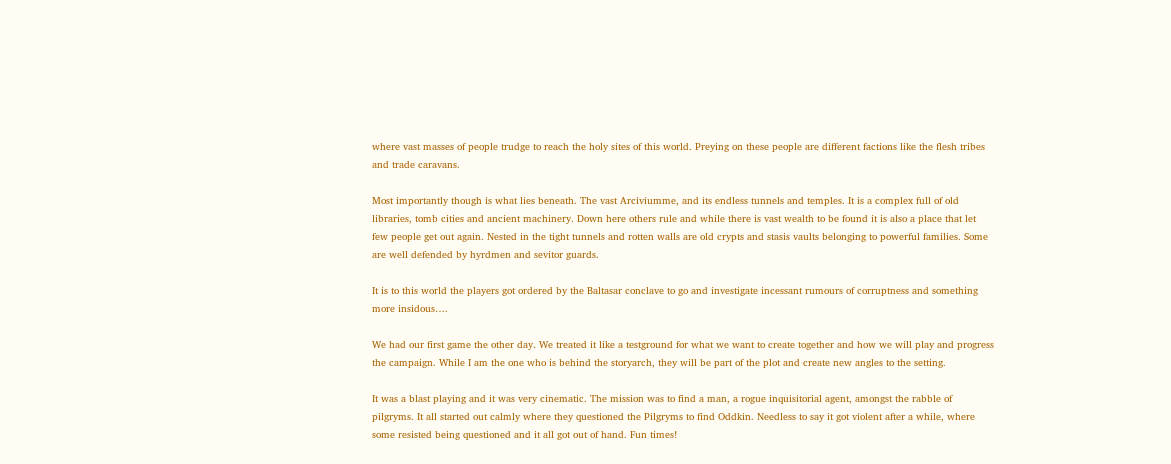where vast masses of people trudge to reach the holy sites of this world. Preying on these people are different factions like the flesh tribes and trade caravans.

Most importantly though is what lies beneath. The vast Arciviumme, and its endless tunnels and temples. It is a complex full of old libraries, tomb cities and ancient machinery. Down here others rule and while there is vast wealth to be found it is also a place that let few people get out again. Nested in the tight tunnels and rotten walls are old crypts and stasis vaults belonging to powerful families. Some are well defended by hyrdmen and sevitor guards.

It is to this world the players got ordered by the Baltasar conclave to go and investigate incessant rumours of corruptness and something more insidous….

We had our first game the other day. We treated it like a testground for what we want to create together and how we will play and progress the campaign. While I am the one who is behind the storyarch, they will be part of the plot and create new angles to the setting.

It was a blast playing and it was very cinematic. The mission was to find a man, a rogue inquisitorial agent, amongst the rabble of pilgryms. It all started out calmly where they questioned the Pilgryms to find Oddkin. Needless to say it got violent after a while, where some resisted being questioned and it all got out of hand. Fun times!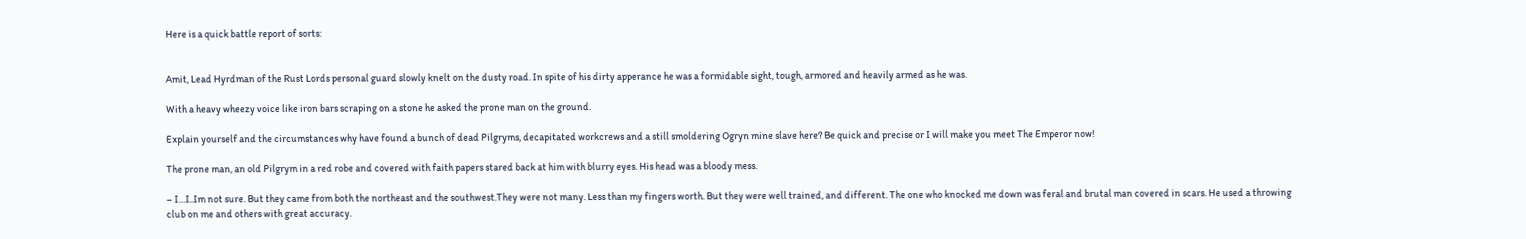Here is a quick battle report of sorts:


Amit, Lead Hyrdman of the Rust Lords personal guard slowly knelt on the dusty road. In spite of his dirty apperance he was a formidable sight, tough, armored and heavily armed as he was.

With a heavy wheezy voice like iron bars scraping on a stone he asked the prone man on the ground.

Explain yourself and the circumstances why have found a bunch of dead Pilgryms, decapitated workcrews and a still smoldering Ogryn mine slave here? Be quick and precise or I will make you meet The Emperor now!

The prone man, an old Pilgrym in a red robe and covered with faith papers stared back at him with blurry eyes. His head was a bloody mess.

– I…I..Im not sure. But they came from both the northeast and the southwest.They were not many. Less than my fingers worth. But they were well trained, and different. The one who knocked me down was feral and brutal man covered in scars. He used a throwing club on me and others with great accuracy.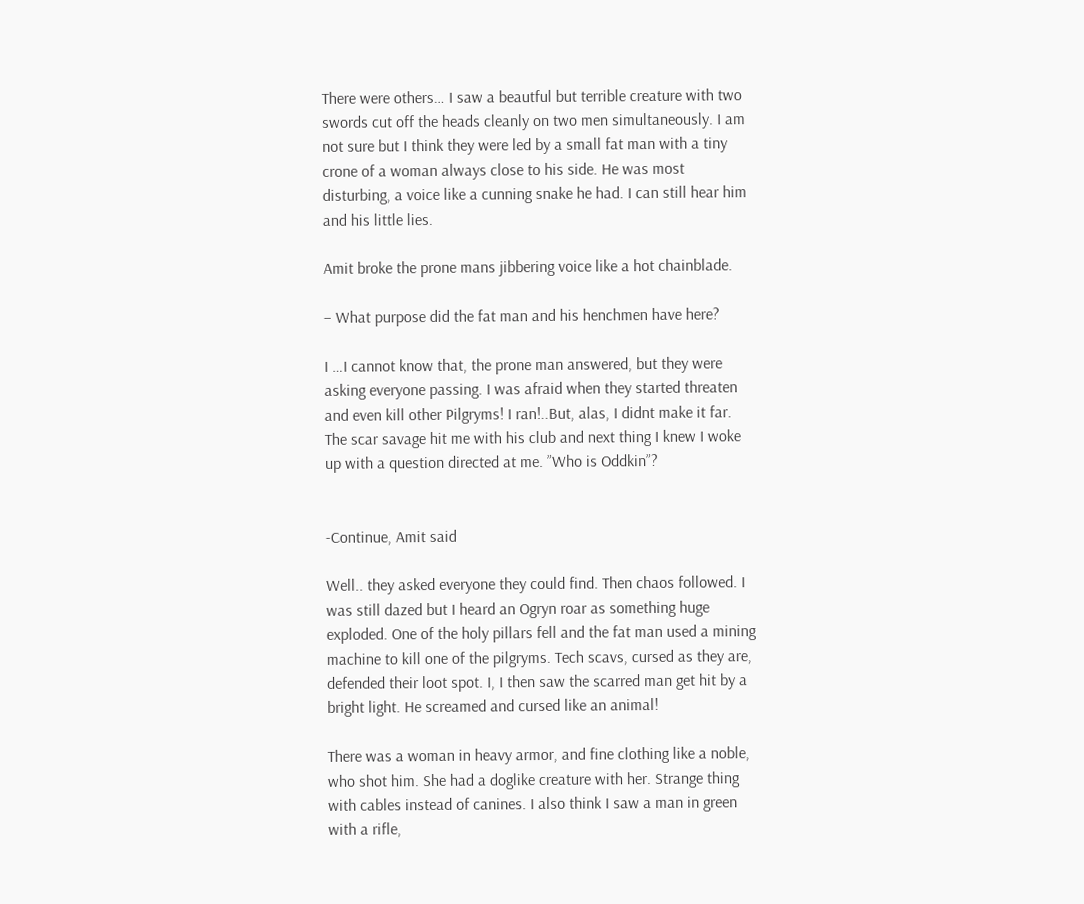There were others… I saw a beautful but terrible creature with two swords cut off the heads cleanly on two men simultaneously. I am not sure but I think they were led by a small fat man with a tiny crone of a woman always close to his side. He was most disturbing, a voice like a cunning snake he had. I can still hear him and his little lies.

Amit broke the prone mans jibbering voice like a hot chainblade.

– What purpose did the fat man and his henchmen have here?

I …I cannot know that, the prone man answered, but they were asking everyone passing. I was afraid when they started threaten and even kill other Pilgryms! I ran!..But, alas, I didnt make it far. The scar savage hit me with his club and next thing I knew I woke up with a question directed at me. ”Who is Oddkin”?


-Continue, Amit said

Well.. they asked everyone they could find. Then chaos followed. I was still dazed but I heard an Ogryn roar as something huge exploded. One of the holy pillars fell and the fat man used a mining machine to kill one of the pilgryms. Tech scavs, cursed as they are, defended their loot spot. I, I then saw the scarred man get hit by a bright light. He screamed and cursed like an animal!

There was a woman in heavy armor, and fine clothing like a noble, who shot him. She had a doglike creature with her. Strange thing with cables instead of canines. I also think I saw a man in green with a rifle,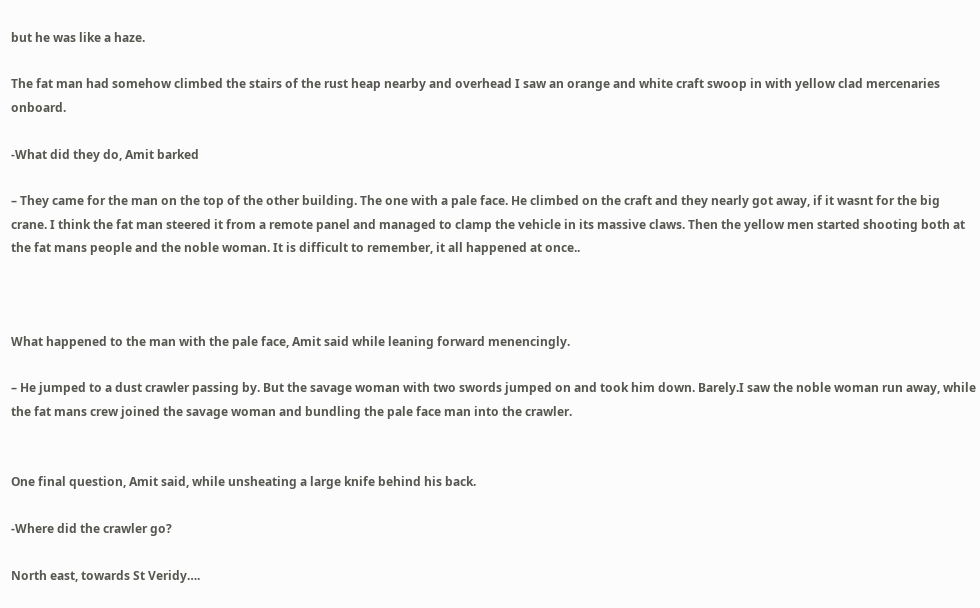but he was like a haze.

The fat man had somehow climbed the stairs of the rust heap nearby and overhead I saw an orange and white craft swoop in with yellow clad mercenaries onboard.

-What did they do, Amit barked

– They came for the man on the top of the other building. The one with a pale face. He climbed on the craft and they nearly got away, if it wasnt for the big crane. I think the fat man steered it from a remote panel and managed to clamp the vehicle in its massive claws. Then the yellow men started shooting both at the fat mans people and the noble woman. It is difficult to remember, it all happened at once..



What happened to the man with the pale face, Amit said while leaning forward menencingly.

– He jumped to a dust crawler passing by. But the savage woman with two swords jumped on and took him down. Barely.I saw the noble woman run away, while the fat mans crew joined the savage woman and bundling the pale face man into the crawler.


One final question, Amit said, while unsheating a large knife behind his back.

-Where did the crawler go?

North east, towards St Veridy….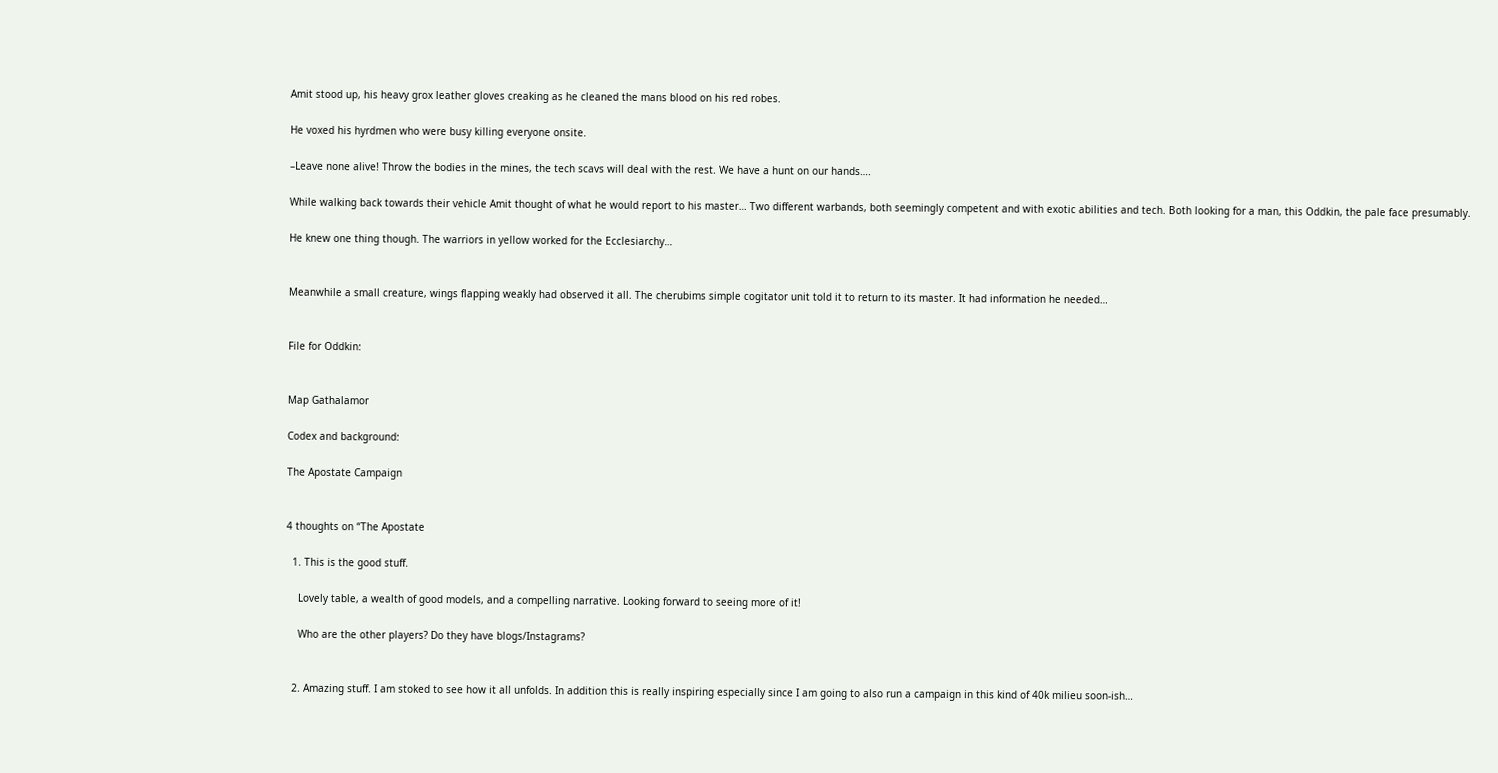Amit stood up, his heavy grox leather gloves creaking as he cleaned the mans blood on his red robes.

He voxed his hyrdmen who were busy killing everyone onsite.

–Leave none alive! Throw the bodies in the mines, the tech scavs will deal with the rest. We have a hunt on our hands….

While walking back towards their vehicle Amit thought of what he would report to his master… Two different warbands, both seemingly competent and with exotic abilities and tech. Both looking for a man, this Oddkin, the pale face presumably.

He knew one thing though. The warriors in yellow worked for the Ecclesiarchy…


Meanwhile a small creature, wings flapping weakly had observed it all. The cherubims simple cogitator unit told it to return to its master. It had information he needed…


File for Oddkin:


Map Gathalamor

Codex and background:

The Apostate Campaign


4 thoughts on “The Apostate

  1. This is the good stuff.

    Lovely table, a wealth of good models, and a compelling narrative. Looking forward to seeing more of it!

    Who are the other players? Do they have blogs/Instagrams?


  2. Amazing stuff. I am stoked to see how it all unfolds. In addition this is really inspiring especially since I am going to also run a campaign in this kind of 40k milieu soon-ish…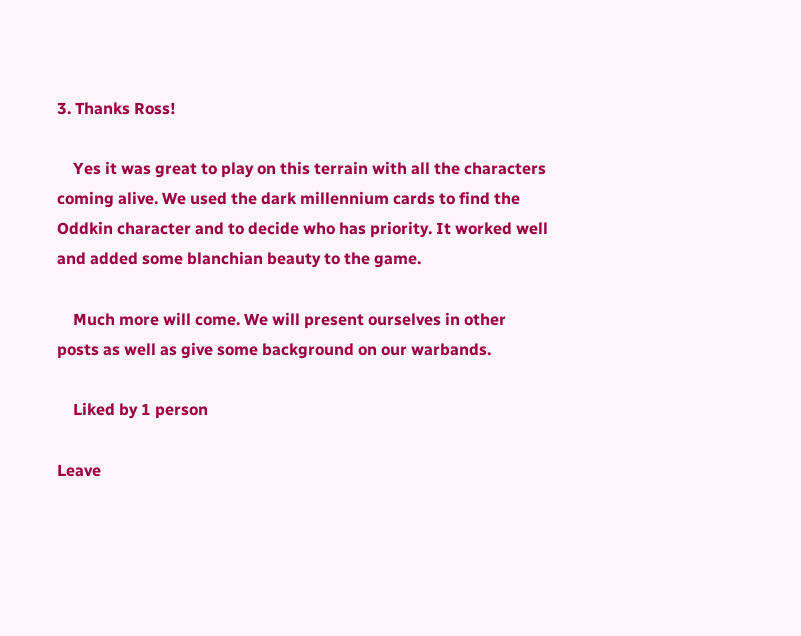3. Thanks Ross!

    Yes it was great to play on this terrain with all the characters coming alive. We used the dark millennium cards to find the Oddkin character and to decide who has priority. It worked well and added some blanchian beauty to the game.

    Much more will come. We will present ourselves in other posts as well as give some background on our warbands.

    Liked by 1 person

Leave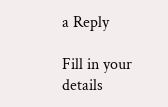a Reply

Fill in your details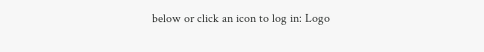below or click an icon to log in: Logo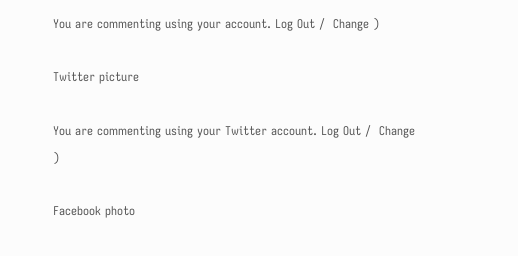You are commenting using your account. Log Out /  Change )

Twitter picture

You are commenting using your Twitter account. Log Out /  Change )

Facebook photo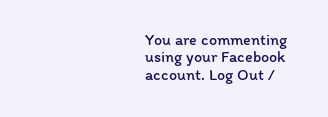You are commenting using your Facebook account. Log Out /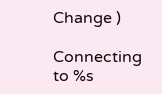Change )

Connecting to %s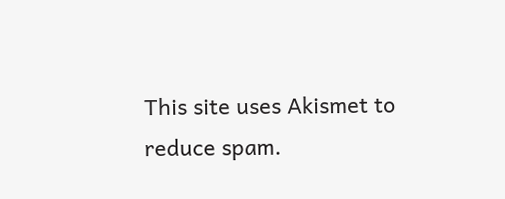This site uses Akismet to reduce spam.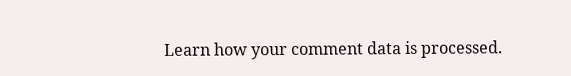Learn how your comment data is processed.